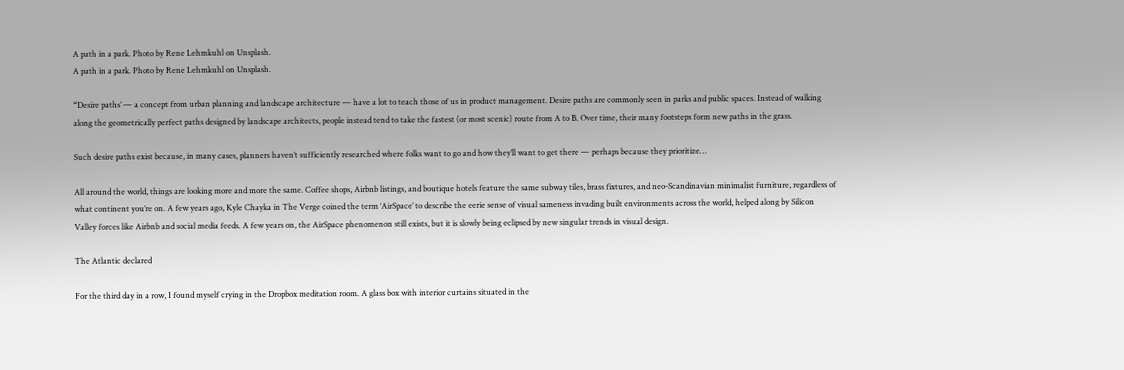A path in a park. Photo by Rene Lehmkuhl on Unsplash.
A path in a park. Photo by Rene Lehmkuhl on Unsplash.

“Desire paths’ — a concept from urban planning and landscape architecture — have a lot to teach those of us in product management. Desire paths are commonly seen in parks and public spaces. Instead of walking along the geometrically perfect paths designed by landscape architects, people instead tend to take the fastest (or most scenic) route from A to B. Over time, their many footsteps form new paths in the grass.

Such desire paths exist because, in many cases, planners haven’t sufficiently researched where folks want to go and how they’ll want to get there — perhaps because they prioritize…

All around the world, things are looking more and more the same. Coffee shops, Airbnb listings, and boutique hotels feature the same subway tiles, brass fixtures, and neo-Scandinavian minimalist furniture, regardless of what continent you’re on. A few years ago, Kyle Chayka in The Verge coined the term ‘AirSpace’ to describe the eerie sense of visual sameness invading built environments across the world, helped along by Silicon Valley forces like Airbnb and social media feeds. A few years on, the AirSpace phenomenon still exists, but it is slowly being eclipsed by new singular trends in visual design.

The Atlantic declared

For the third day in a row, I found myself crying in the Dropbox meditation room. A glass box with interior curtains situated in the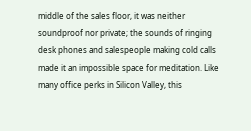middle of the sales floor, it was neither soundproof nor private; the sounds of ringing desk phones and salespeople making cold calls made it an impossible space for meditation. Like many office perks in Silicon Valley, this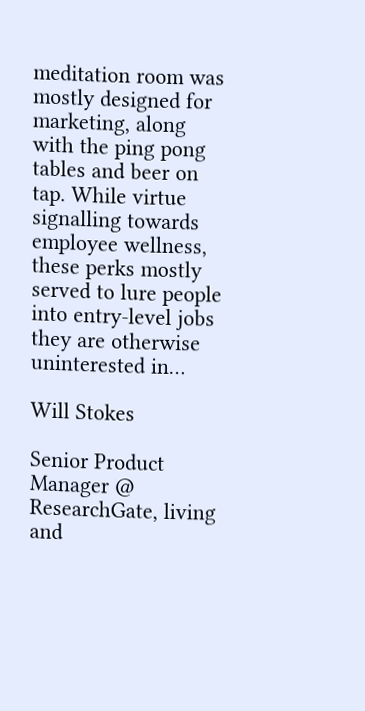meditation room was mostly designed for marketing, along with the ping pong tables and beer on tap. While virtue signalling towards employee wellness, these perks mostly served to lure people into entry-level jobs they are otherwise uninterested in…

Will Stokes

Senior Product Manager @ ResearchGate, living and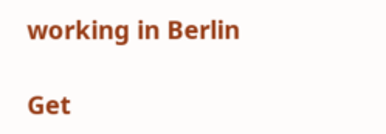working in Berlin

Get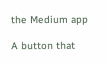the Medium app

A button that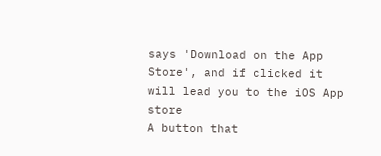says 'Download on the App Store', and if clicked it will lead you to the iOS App store
A button that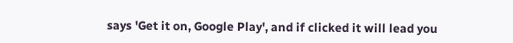says 'Get it on, Google Play', and if clicked it will lead you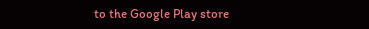to the Google Play store